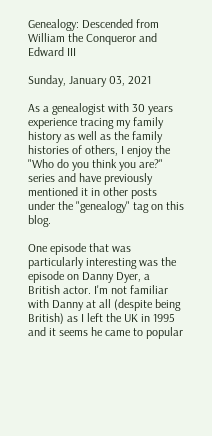Genealogy: Descended from William the Conqueror and Edward III

Sunday, January 03, 2021

As a genealogist with 30 years experience tracing my family history as well as the family histories of others, I enjoy the "Who do you think you are?" series and have previously mentioned it in other posts under the "genealogy" tag on this blog.

One episode that was particularly interesting was the episode on Danny Dyer, a British actor. I'm not familiar with Danny at all (despite being British) as I left the UK in 1995 and it seems he came to popular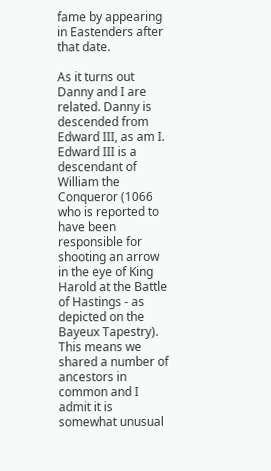fame by appearing in Eastenders after that date.

As it turns out Danny and I are related. Danny is descended from Edward III, as am I. Edward III is a descendant of William the Conqueror (1066 who is reported to have been responsible for shooting an arrow in the eye of King Harold at the Battle of Hastings - as depicted on the Bayeux Tapestry). This means we shared a number of ancestors in common and I admit it is somewhat unusual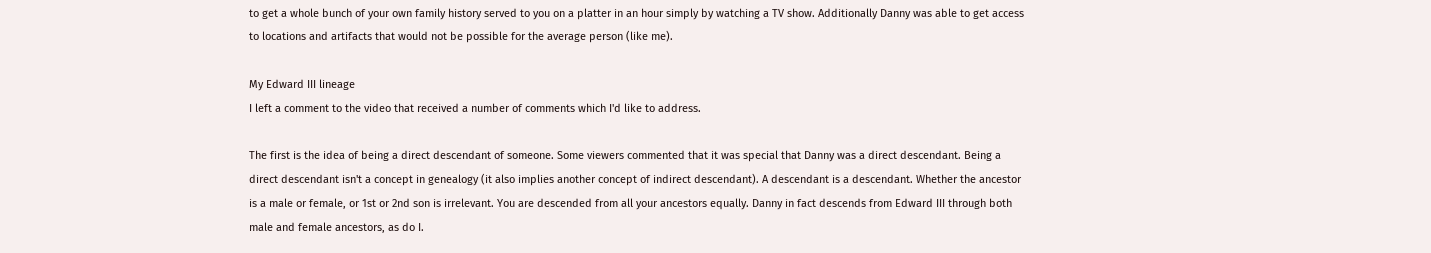to get a whole bunch of your own family history served to you on a platter in an hour simply by watching a TV show. Additionally Danny was able to get access to locations and artifacts that would not be possible for the average person (like me).

My Edward III lineage
I left a comment to the video that received a number of comments which I'd like to address.

The first is the idea of being a direct descendant of someone. Some viewers commented that it was special that Danny was a direct descendant. Being a direct descendant isn't a concept in genealogy (it also implies another concept of indirect descendant). A descendant is a descendant. Whether the ancestor is a male or female, or 1st or 2nd son is irrelevant. You are descended from all your ancestors equally. Danny in fact descends from Edward III through both male and female ancestors, as do I.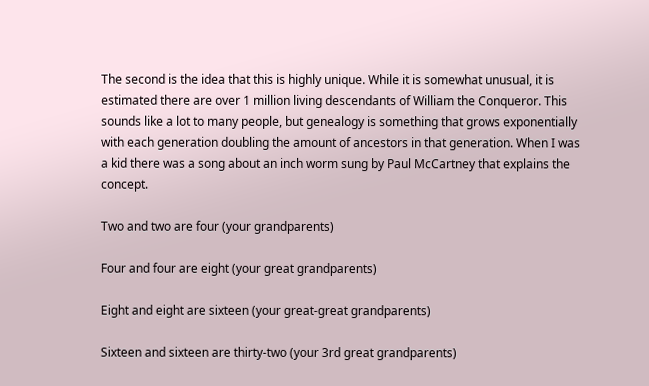The second is the idea that this is highly unique. While it is somewhat unusual, it is estimated there are over 1 million living descendants of William the Conqueror. This sounds like a lot to many people, but genealogy is something that grows exponentially with each generation doubling the amount of ancestors in that generation. When I was a kid there was a song about an inch worm sung by Paul McCartney that explains the concept.

Two and two are four (your grandparents)

Four and four are eight (your great grandparents)

Eight and eight are sixteen (your great-great grandparents)

Sixteen and sixteen are thirty-two (your 3rd great grandparents)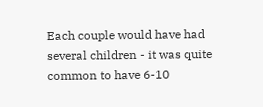Each couple would have had several children - it was quite common to have 6-10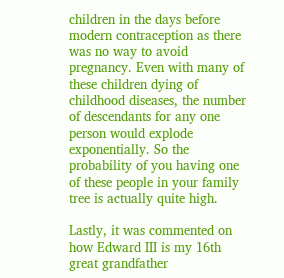children in the days before modern contraception as there was no way to avoid pregnancy. Even with many of these children dying of childhood diseases, the number of descendants for any one person would explode exponentially. So the probability of you having one of these people in your family tree is actually quite high.

Lastly, it was commented on how Edward III is my 16th great grandfather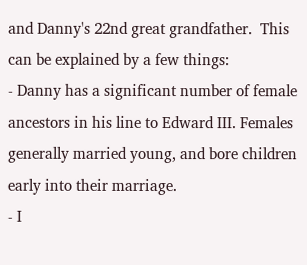and Danny's 22nd great grandfather.  This can be explained by a few things:
- Danny has a significant number of female ancestors in his line to Edward III. Females generally married young, and bore children early into their marriage.
- I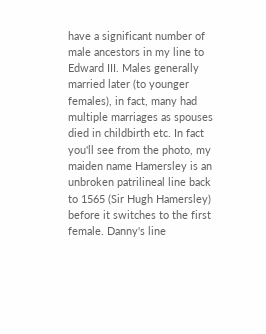have a significant number of male ancestors in my line to Edward III. Males generally married later (to younger females), in fact, many had multiple marriages as spouses died in childbirth etc. In fact you'll see from the photo, my maiden name Hamersley is an unbroken patrilineal line back to 1565 (Sir Hugh Hamersley) before it switches to the first female. Danny's line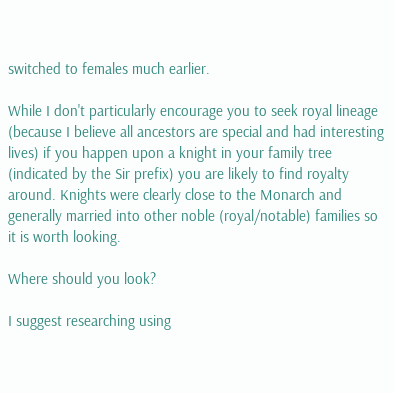switched to females much earlier.

While I don't particularly encourage you to seek royal lineage (because I believe all ancestors are special and had interesting lives) if you happen upon a knight in your family tree (indicated by the Sir prefix) you are likely to find royalty around. Knights were clearly close to the Monarch and generally married into other noble (royal/notable) families so it is worth looking.

Where should you look?

I suggest researching using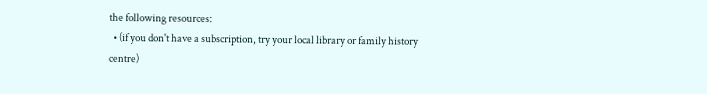the following resources:
  • (if you don't have a subscription, try your local library or family history centre)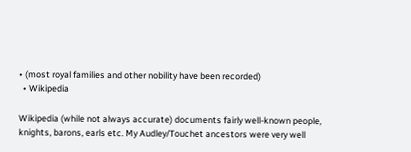• (most royal families and other nobility have been recorded)
  • Wikipedia

Wikipedia (while not always accurate) documents fairly well-known people, knights, barons, earls etc. My Audley/Touchet ancestors were very well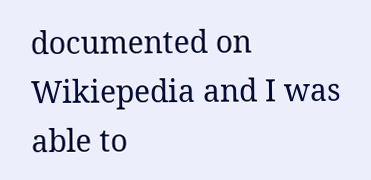documented on Wikiepedia and I was able to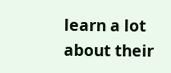learn a lot about their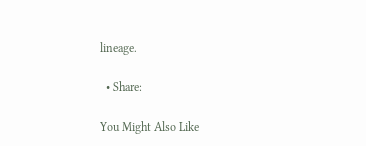lineage.

  • Share:

You Might Also Like